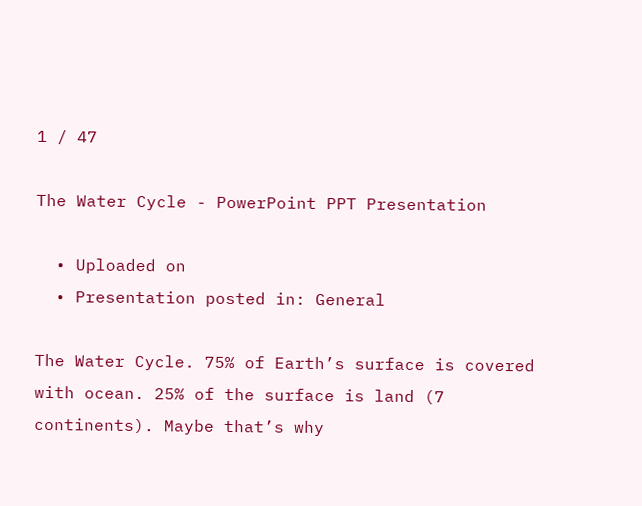1 / 47

The Water Cycle - PowerPoint PPT Presentation

  • Uploaded on
  • Presentation posted in: General

The Water Cycle. 75% of Earth’s surface is covered with ocean. 25% of the surface is land (7 continents). Maybe that’s why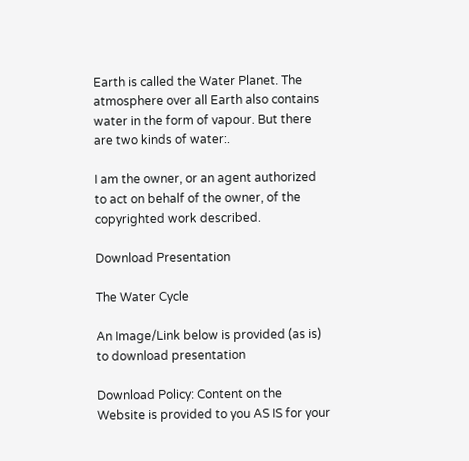Earth is called the Water Planet. The atmosphere over all Earth also contains water in the form of vapour. But there are two kinds of water:.

I am the owner, or an agent authorized to act on behalf of the owner, of the copyrighted work described.

Download Presentation

The Water Cycle

An Image/Link below is provided (as is) to download presentation

Download Policy: Content on the Website is provided to you AS IS for your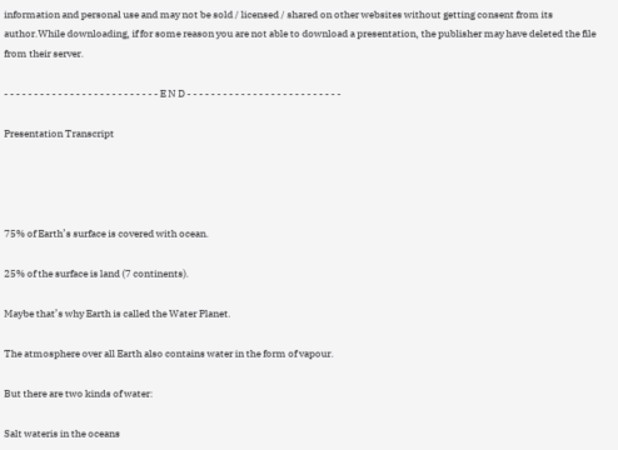information and personal use and may not be sold / licensed / shared on other websites without getting consent from its author.While downloading, if for some reason you are not able to download a presentation, the publisher may have deleted the file from their server.

- - - - - - - - - - - - - - - - - - - - - - - - - - E N D - - - - - - - - - - - - - - - - - - - - - - - - - -

Presentation Transcript




75% of Earth’s surface is covered with ocean.

25% of the surface is land (7 continents).

Maybe that’s why Earth is called the Water Planet.

The atmosphere over all Earth also contains water in the form of vapour.

But there are two kinds of water:

Salt wateris in the oceans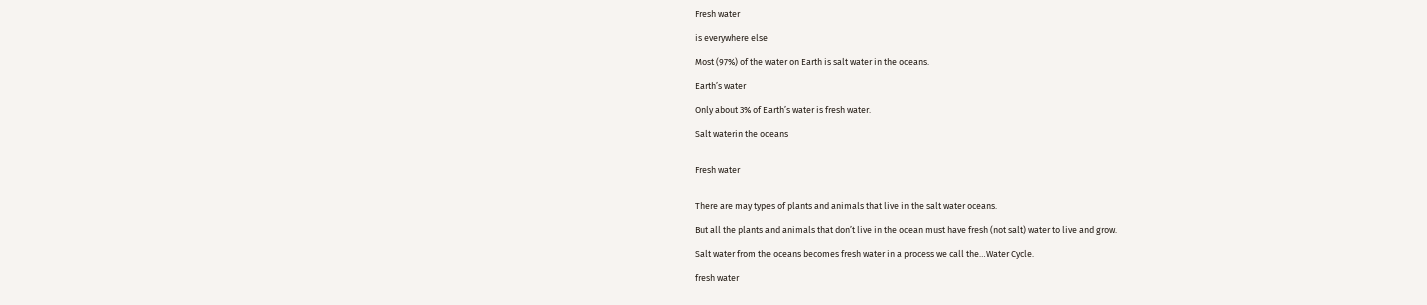Fresh water

is everywhere else

Most (97%) of the water on Earth is salt water in the oceans.

Earth’s water

Only about 3% of Earth’s water is fresh water.

Salt waterin the oceans


Fresh water


There are may types of plants and animals that live in the salt water oceans.

But all the plants and animals that don’t live in the ocean must have fresh (not salt) water to live and grow.

Salt water from the oceans becomes fresh water in a process we call the…Water Cycle.

fresh water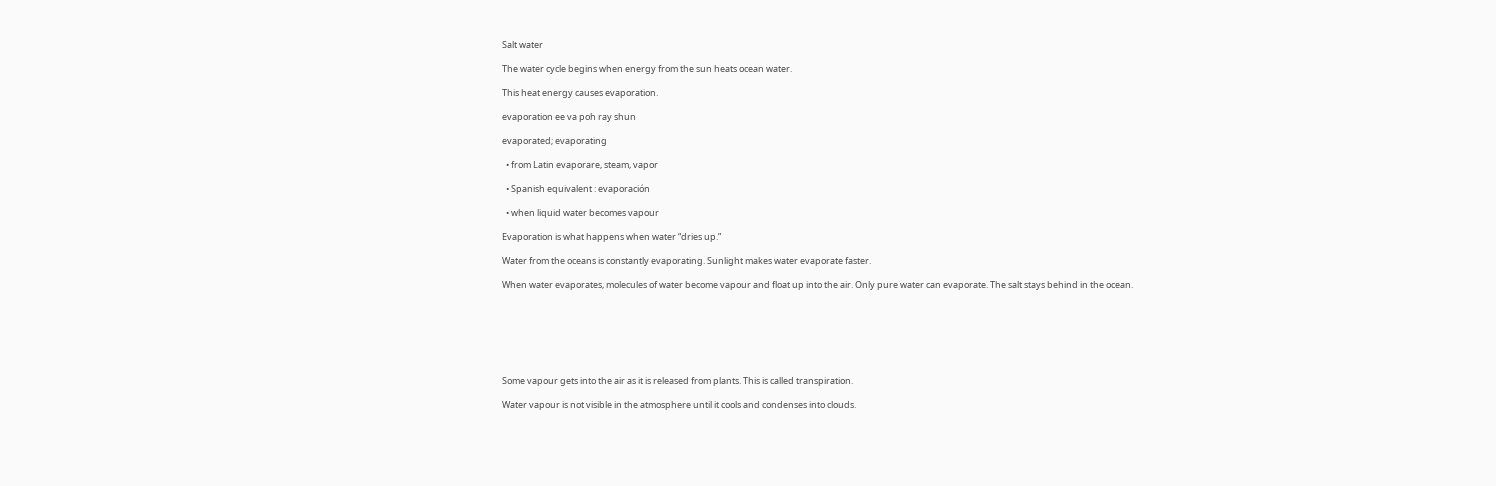Salt water

The water cycle begins when energy from the sun heats ocean water.

This heat energy causes evaporation.

evaporation ee va poh ray shun

evaporated; evaporating

  • from Latin evaporare, steam, vapor

  • Spanish equivalent : evaporación

  • when liquid water becomes vapour

Evaporation is what happens when water “dries up.”

Water from the oceans is constantly evaporating. Sunlight makes water evaporate faster.

When water evaporates, molecules of water become vapour and float up into the air. Only pure water can evaporate. The salt stays behind in the ocean.







Some vapour gets into the air as it is released from plants. This is called transpiration.

Water vapour is not visible in the atmosphere until it cools and condenses into clouds.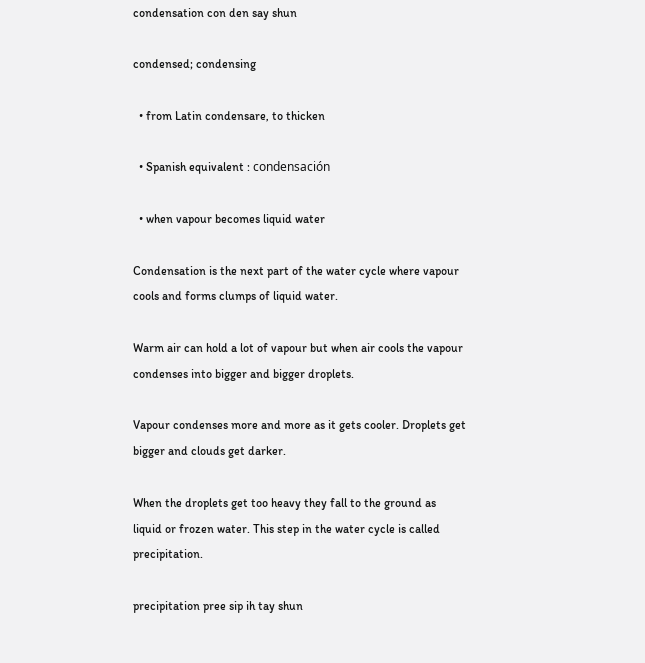condensation con den say shun

condensed; condensing

  • from Latin condensare, to thicken

  • Spanish equivalent : condensación

  • when vapour becomes liquid water

Condensation is the next part of the water cycle where vapour cools and forms clumps of liquid water.

Warm air can hold a lot of vapour but when air cools the vapour condenses into bigger and bigger droplets.

Vapour condenses more and more as it gets cooler. Droplets get bigger and clouds get darker.

When the droplets get too heavy they fall to the ground as liquid or frozen water. This step in the water cycle is called precipitation.

precipitation pree sip ih tay shun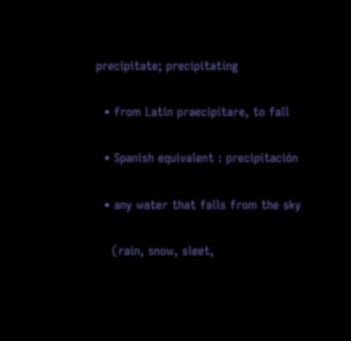precipitate; precipitating

  • from Latin praecipitare, to fall

  • Spanish equivalent : precipitación

  • any water that falls from the sky

    (rain, snow, sleet,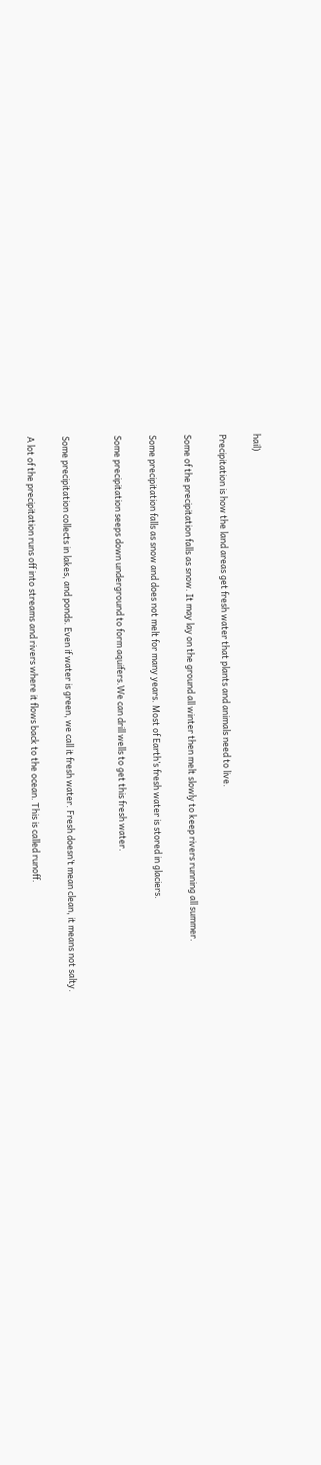hail)

Precipitation is how the land areas get fresh water that plants and animals need to live.

Some of the precipitation falls as snow. It may lay on the ground all winter then melt slowly to keep rivers running all summer.

Some precipitation falls as snow and does not melt for many years. Most of Earth’s fresh water is stored in glaciers.

Some precipitation seeps down underground to form aquifers.We can drill wells to get this fresh water.


Some precipitation collects in lakes, and ponds. Even if water is green, we call it fresh water. Fresh doesn’t mean clean, it means not salty.

A lot of the precipitation runs off into streams and rivers where it flows back to the ocean. This is called runoff.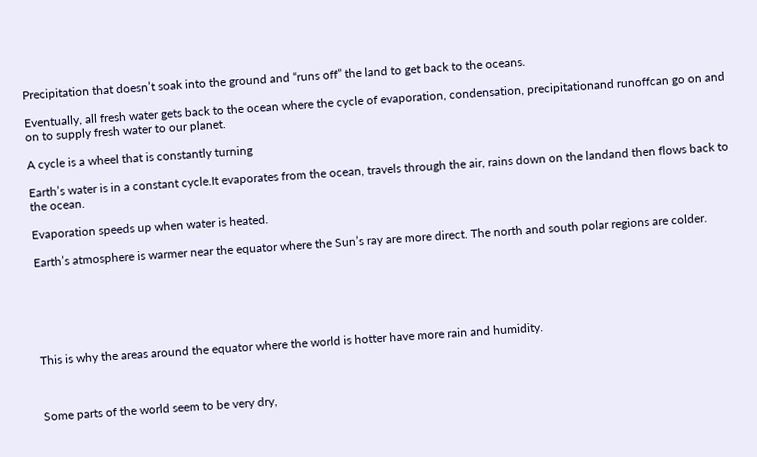Precipitation that doesn’t soak into the ground and “runs off” the land to get back to the oceans.

Eventually, all fresh water gets back to the ocean where the cycle of evaporation, condensation, precipitationand runoffcan go on and on to supply fresh water to our planet.

A cycle is a wheel that is constantly turning

Earth’s water is in a constant cycle.It evaporates from the ocean, travels through the air, rains down on the landand then flows back to the ocean.

Evaporation speeds up when water is heated.

Earth’s atmosphere is warmer near the equator where the Sun’s ray are more direct. The north and south polar regions are colder.






This is why the areas around the equator where the world is hotter have more rain and humidity.



Some parts of the world seem to be very dry,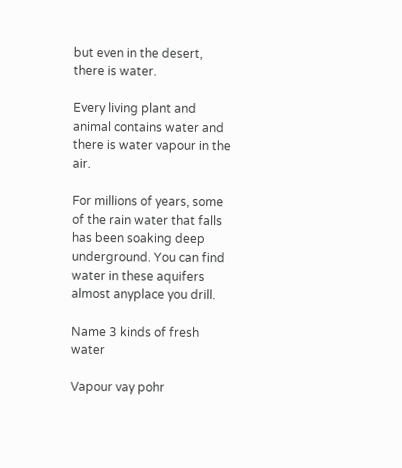but even in the desert, there is water.

Every living plant and animal contains water and there is water vapour in the air.

For millions of years, some of the rain water that falls has been soaking deep underground. You can find water in these aquifers almost anyplace you drill.

Name 3 kinds of fresh water

Vapour vay pohr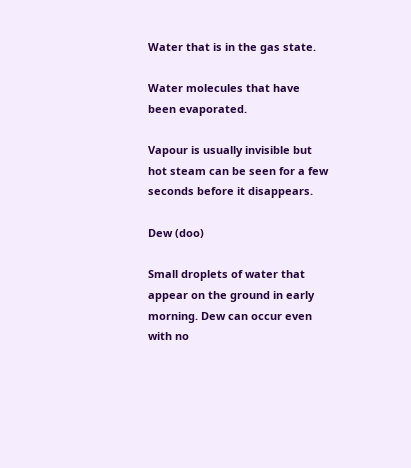Water that is in the gas state.

Water molecules that have been evaporated.

Vapour is usually invisible but hot steam can be seen for a few seconds before it disappears.

Dew (doo)

Small droplets of water that appear on the ground in early morning. Dew can occur even with no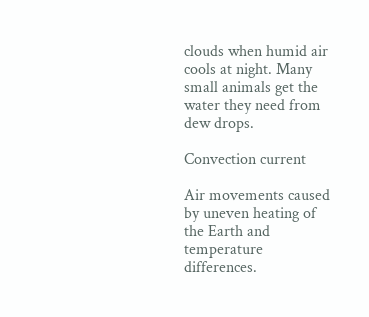clouds when humid air cools at night. Many small animals get the water they need from dew drops.

Convection current

Air movements caused by uneven heating of the Earth and temperature differences.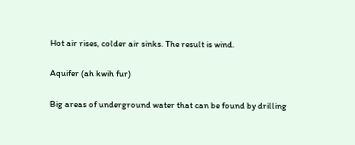Hot air rises, colder air sinks. The result is wind.

Aquifer (ah kwih fur)

Big areas of underground water that can be found by drilling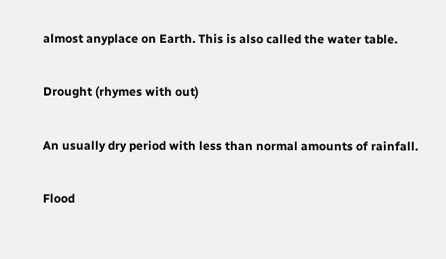almost anyplace on Earth. This is also called the water table.

Drought (rhymes with out)

An usually dry period with less than normal amounts of rainfall.

Flood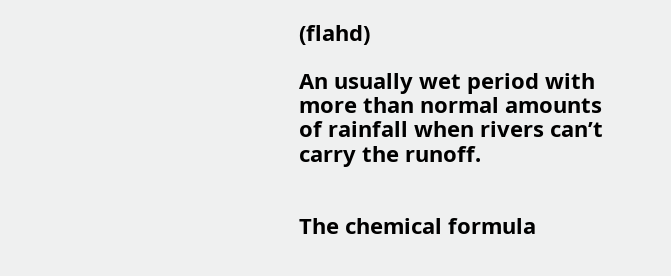(flahd)

An usually wet period with more than normal amounts of rainfall when rivers can’t carry the runoff.


The chemical formula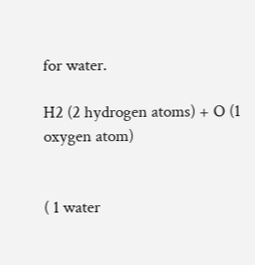for water.

H2 (2 hydrogen atoms) + O (1 oxygen atom)


( 1 water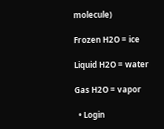molecule)

Frozen H2O = ice

Liquid H2O = water

Gas H2O = vapor

  • Login